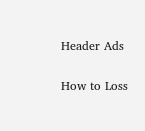Header Ads

How to Loss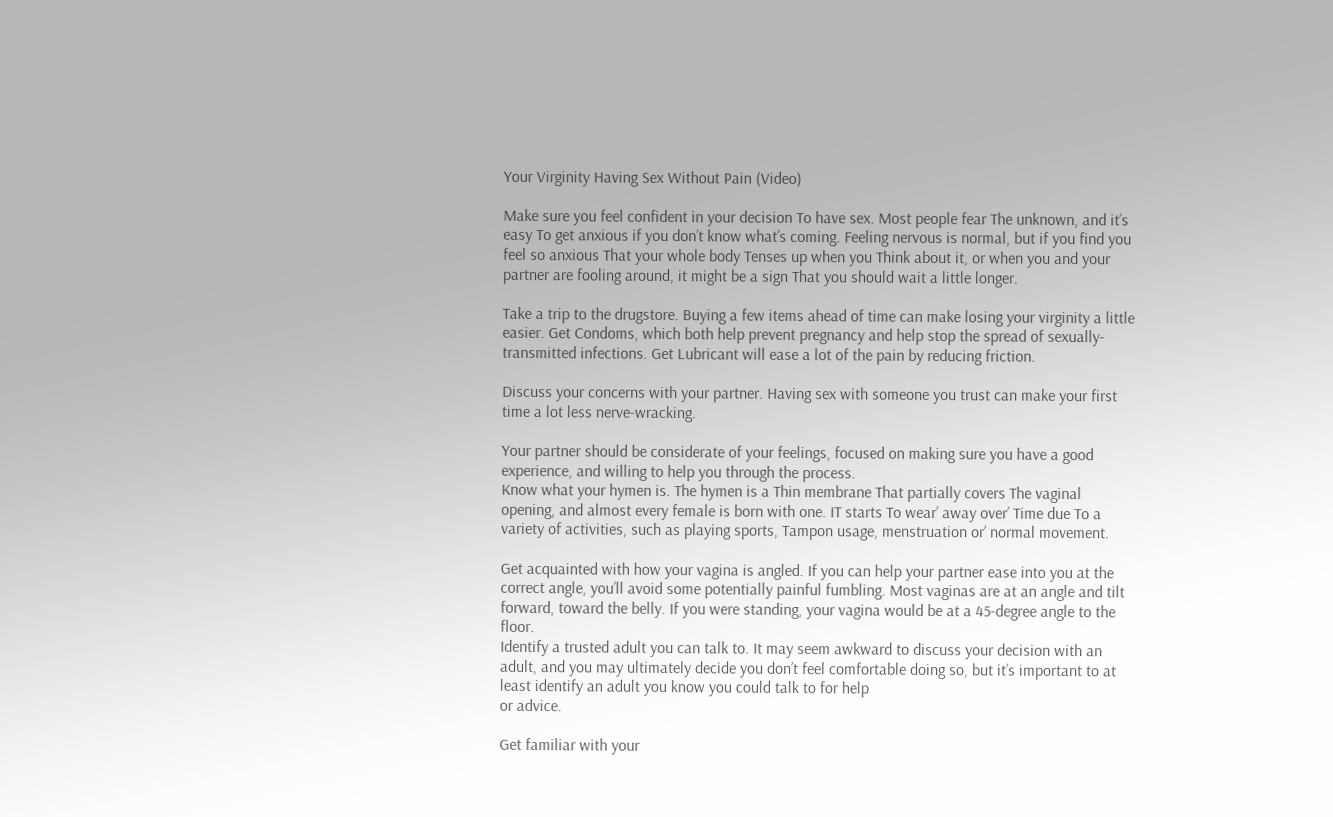Your Virginity Having Sex Without Pain (Video)

Make sure you feel confident in your decision To have sex. Most people fear The unknown, and it’s easy To get anxious if you don’t know what’s coming. Feeling nervous is normal, but if you find you feel so anxious That your whole body Tenses up when you Think about it, or when you and your partner are fooling around, it might be a sign That you should wait a little longer.

Take a trip to the drugstore. Buying a few items ahead of time can make losing your virginity a little easier. Get Condoms, which both help prevent pregnancy and help stop the spread of sexually-transmitted infections. Get Lubricant will ease a lot of the pain by reducing friction.

Discuss your concerns with your partner. Having sex with someone you trust can make your first time a lot less nerve-wracking.

Your partner should be considerate of your feelings, focused on making sure you have a good experience, and willing to help you through the process.
Know what your hymen is. The hymen is a Thin membrane That partially covers The vaginal opening, and almost every female is born with one. IT starts To wear’ away over’ Time due To a variety of activities, such as playing sports, Tampon usage, menstruation or’ normal movement.

Get acquainted with how your vagina is angled. If you can help your partner ease into you at the correct angle, you’ll avoid some potentially painful fumbling. Most vaginas are at an angle and tilt forward, toward the belly. If you were standing, your vagina would be at a 45-degree angle to the floor.
Identify a trusted adult you can talk to. It may seem awkward to discuss your decision with an adult, and you may ultimately decide you don’t feel comfortable doing so, but it’s important to at least identify an adult you know you could talk to for help
or advice.

Get familiar with your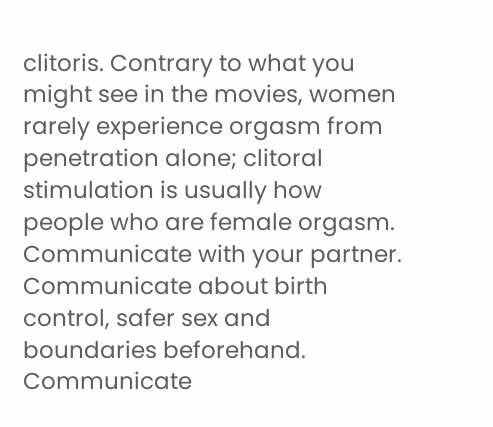clitoris. Contrary to what you might see in the movies, women rarely experience orgasm from penetration alone; clitoral stimulation is usually how people who are female orgasm.
Communicate with your partner. Communicate about birth control, safer sex and boundaries beforehand. Communicate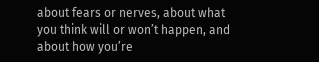about fears or nerves, about what you think will or won’t happen, and about how you’re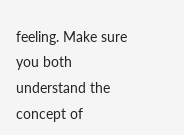feeling. Make sure you both understand the concept of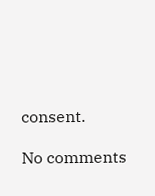consent.

No comments